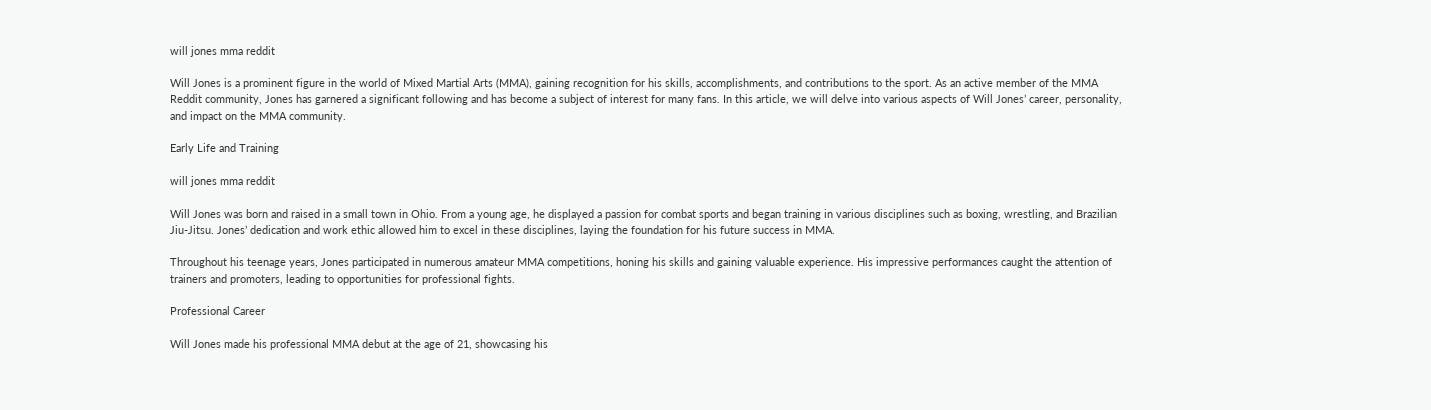will jones mma reddit

Will Jones is a prominent figure in the world of Mixed Martial Arts (MMA), gaining recognition for his skills, accomplishments, and contributions to the sport. As an active member of the MMA Reddit community, Jones has garnered a significant following and has become a subject of interest for many fans. In this article, we will delve into various aspects of Will Jones’ career, personality, and impact on the MMA community.

Early Life and Training

will jones mma reddit

Will Jones was born and raised in a small town in Ohio. From a young age, he displayed a passion for combat sports and began training in various disciplines such as boxing, wrestling, and Brazilian Jiu-Jitsu. Jones’ dedication and work ethic allowed him to excel in these disciplines, laying the foundation for his future success in MMA.

Throughout his teenage years, Jones participated in numerous amateur MMA competitions, honing his skills and gaining valuable experience. His impressive performances caught the attention of trainers and promoters, leading to opportunities for professional fights.

Professional Career

Will Jones made his professional MMA debut at the age of 21, showcasing his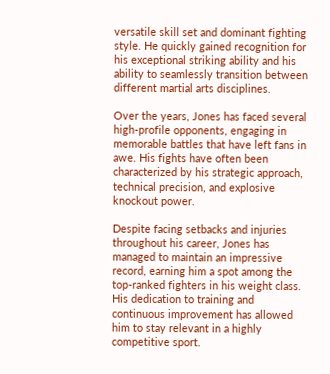versatile skill set and dominant fighting style. He quickly gained recognition for his exceptional striking ability and his ability to seamlessly transition between different martial arts disciplines.

Over the years, Jones has faced several high-profile opponents, engaging in memorable battles that have left fans in awe. His fights have often been characterized by his strategic approach, technical precision, and explosive knockout power.

Despite facing setbacks and injuries throughout his career, Jones has managed to maintain an impressive record, earning him a spot among the top-ranked fighters in his weight class. His dedication to training and continuous improvement has allowed him to stay relevant in a highly competitive sport.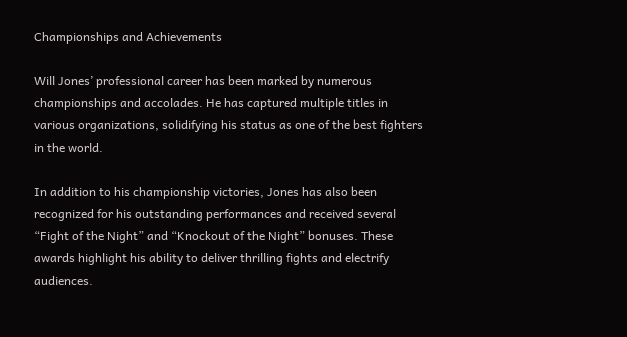Championships and Achievements

Will Jones’ professional career has been marked by numerous championships and accolades. He has captured multiple titles in various organizations, solidifying his status as one of the best fighters in the world.

In addition to his championship victories, Jones has also been recognized for his outstanding performances and received several “Fight of the Night” and “Knockout of the Night” bonuses. These awards highlight his ability to deliver thrilling fights and electrify audiences.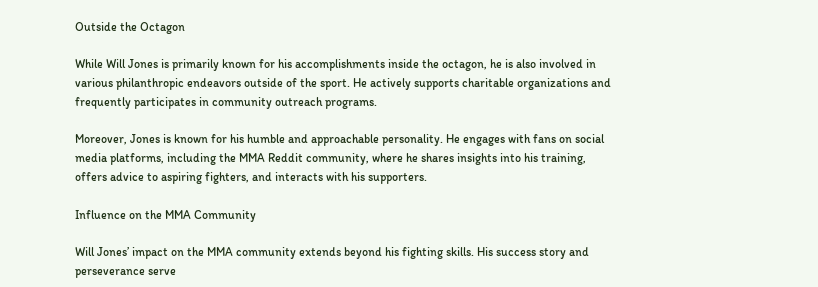Outside the Octagon

While Will Jones is primarily known for his accomplishments inside the octagon, he is also involved in various philanthropic endeavors outside of the sport. He actively supports charitable organizations and frequently participates in community outreach programs.

Moreover, Jones is known for his humble and approachable personality. He engages with fans on social media platforms, including the MMA Reddit community, where he shares insights into his training, offers advice to aspiring fighters, and interacts with his supporters.

Influence on the MMA Community

Will Jones’ impact on the MMA community extends beyond his fighting skills. His success story and perseverance serve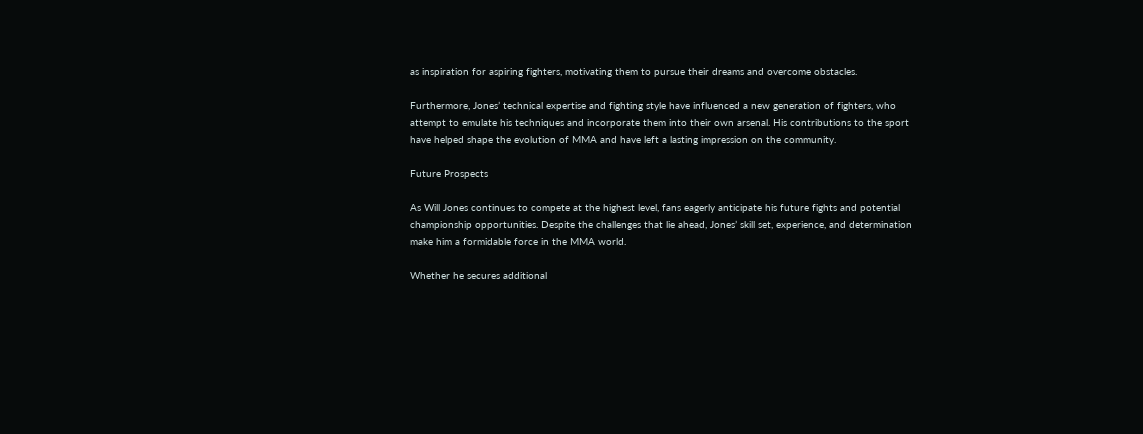as inspiration for aspiring fighters, motivating them to pursue their dreams and overcome obstacles.

Furthermore, Jones’ technical expertise and fighting style have influenced a new generation of fighters, who attempt to emulate his techniques and incorporate them into their own arsenal. His contributions to the sport have helped shape the evolution of MMA and have left a lasting impression on the community.

Future Prospects

As Will Jones continues to compete at the highest level, fans eagerly anticipate his future fights and potential championship opportunities. Despite the challenges that lie ahead, Jones’ skill set, experience, and determination make him a formidable force in the MMA world.

Whether he secures additional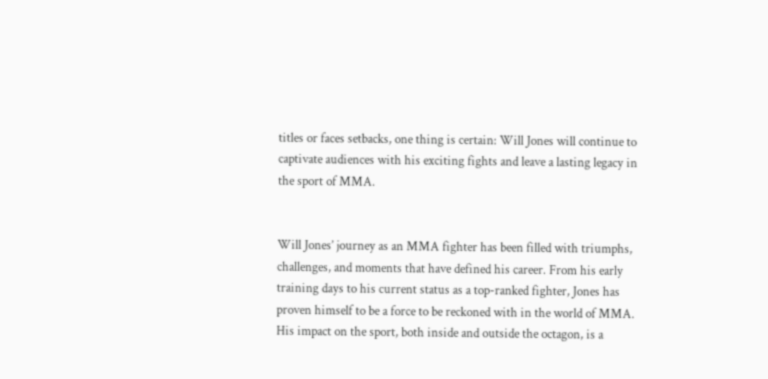titles or faces setbacks, one thing is certain: Will Jones will continue to captivate audiences with his exciting fights and leave a lasting legacy in the sport of MMA.


Will Jones’ journey as an MMA fighter has been filled with triumphs, challenges, and moments that have defined his career. From his early training days to his current status as a top-ranked fighter, Jones has proven himself to be a force to be reckoned with in the world of MMA. His impact on the sport, both inside and outside the octagon, is a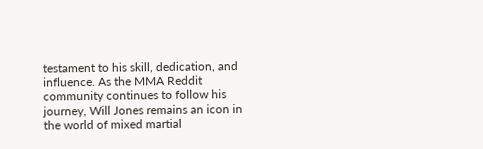testament to his skill, dedication, and influence. As the MMA Reddit community continues to follow his journey, Will Jones remains an icon in the world of mixed martial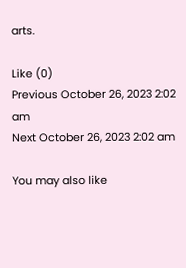arts.

Like (0)
Previous October 26, 2023 2:02 am
Next October 26, 2023 2:02 am

You may also like